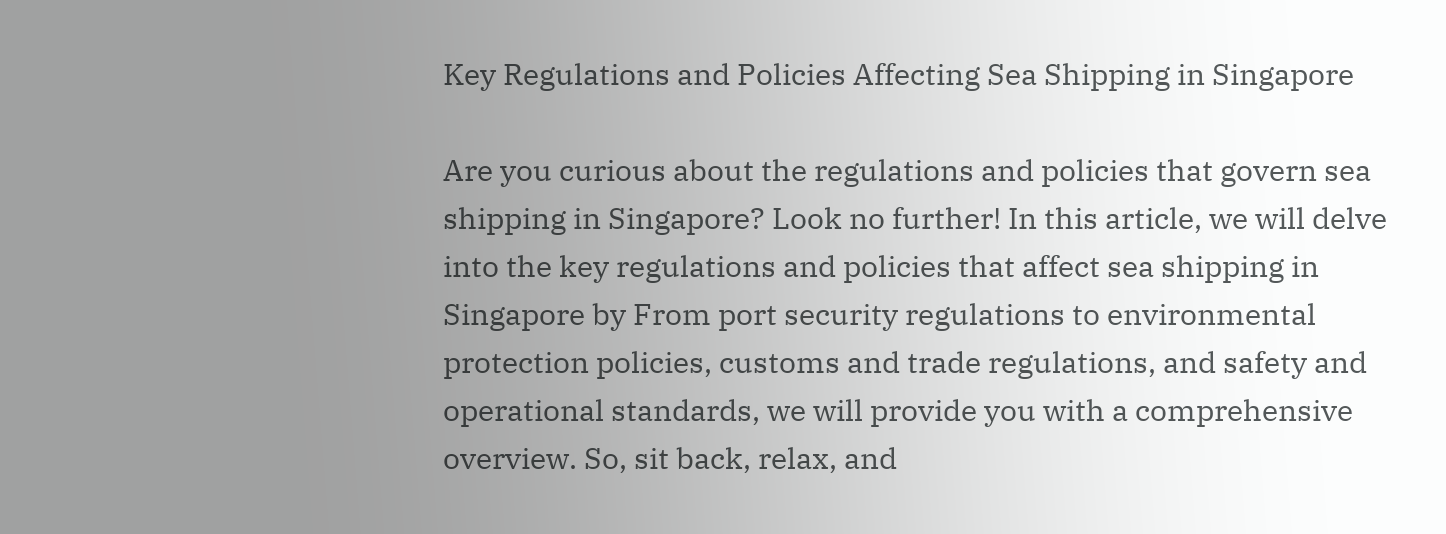Key Regulations and Policies Affecting Sea Shipping in Singapore

Are you curious about the regulations and policies that govern sea shipping in Singapore? Look no further! In this article, we will delve into the key regulations and policies that affect sea shipping in Singapore by From port security regulations to environmental protection policies, customs and trade regulations, and safety and operational standards, we will provide you with a comprehensive overview. So, sit back, relax, and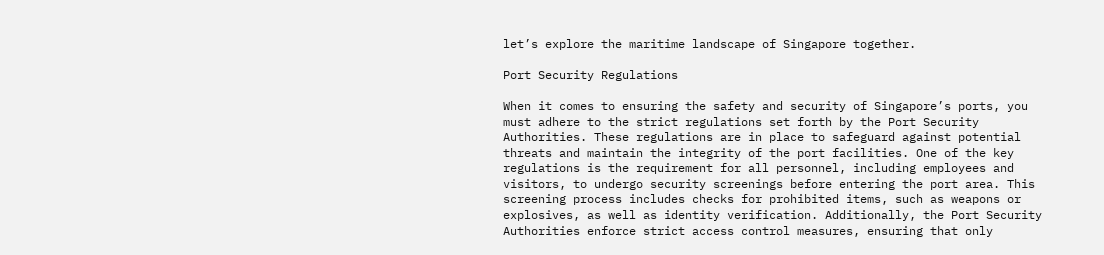let’s explore the maritime landscape of Singapore together.

Port Security Regulations

When it comes to ensuring the safety and security of Singapore’s ports, you must adhere to the strict regulations set forth by the Port Security Authorities. These regulations are in place to safeguard against potential threats and maintain the integrity of the port facilities. One of the key regulations is the requirement for all personnel, including employees and visitors, to undergo security screenings before entering the port area. This screening process includes checks for prohibited items, such as weapons or explosives, as well as identity verification. Additionally, the Port Security Authorities enforce strict access control measures, ensuring that only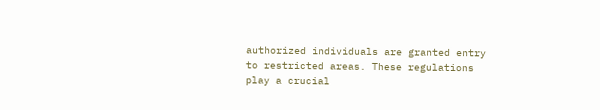authorized individuals are granted entry to restricted areas. These regulations play a crucial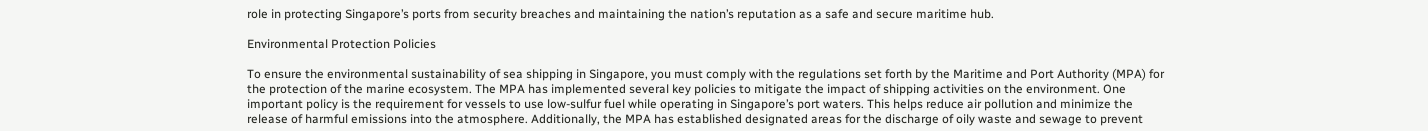role in protecting Singapore’s ports from security breaches and maintaining the nation’s reputation as a safe and secure maritime hub.

Environmental Protection Policies

To ensure the environmental sustainability of sea shipping in Singapore, you must comply with the regulations set forth by the Maritime and Port Authority (MPA) for the protection of the marine ecosystem. The MPA has implemented several key policies to mitigate the impact of shipping activities on the environment. One important policy is the requirement for vessels to use low-sulfur fuel while operating in Singapore’s port waters. This helps reduce air pollution and minimize the release of harmful emissions into the atmosphere. Additionally, the MPA has established designated areas for the discharge of oily waste and sewage to prevent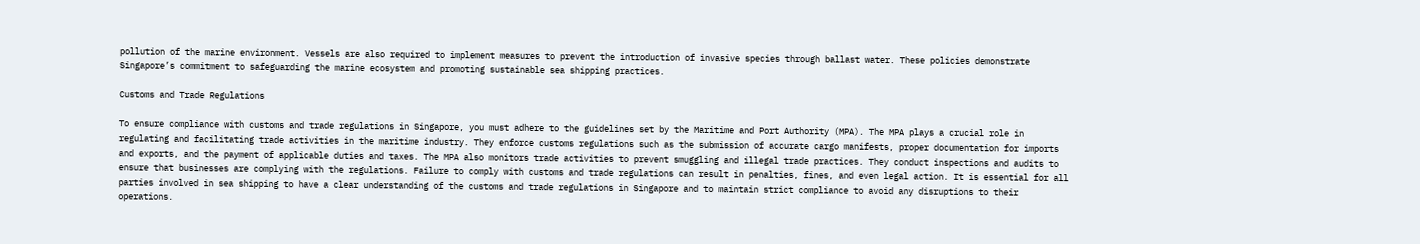pollution of the marine environment. Vessels are also required to implement measures to prevent the introduction of invasive species through ballast water. These policies demonstrate Singapore’s commitment to safeguarding the marine ecosystem and promoting sustainable sea shipping practices.

Customs and Trade Regulations

To ensure compliance with customs and trade regulations in Singapore, you must adhere to the guidelines set by the Maritime and Port Authority (MPA). The MPA plays a crucial role in regulating and facilitating trade activities in the maritime industry. They enforce customs regulations such as the submission of accurate cargo manifests, proper documentation for imports and exports, and the payment of applicable duties and taxes. The MPA also monitors trade activities to prevent smuggling and illegal trade practices. They conduct inspections and audits to ensure that businesses are complying with the regulations. Failure to comply with customs and trade regulations can result in penalties, fines, and even legal action. It is essential for all parties involved in sea shipping to have a clear understanding of the customs and trade regulations in Singapore and to maintain strict compliance to avoid any disruptions to their operations.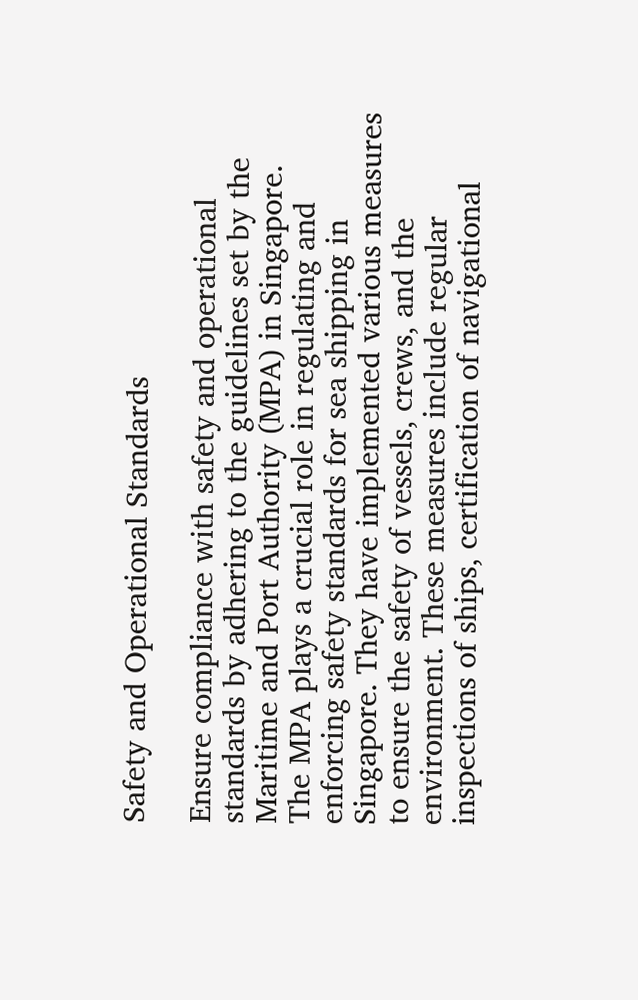Safety and Operational Standards

Ensure compliance with safety and operational standards by adhering to the guidelines set by the Maritime and Port Authority (MPA) in Singapore. The MPA plays a crucial role in regulating and enforcing safety standards for sea shipping in Singapore. They have implemented various measures to ensure the safety of vessels, crews, and the environment. These measures include regular inspections of ships, certification of navigational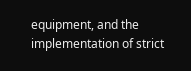equipment, and the implementation of strict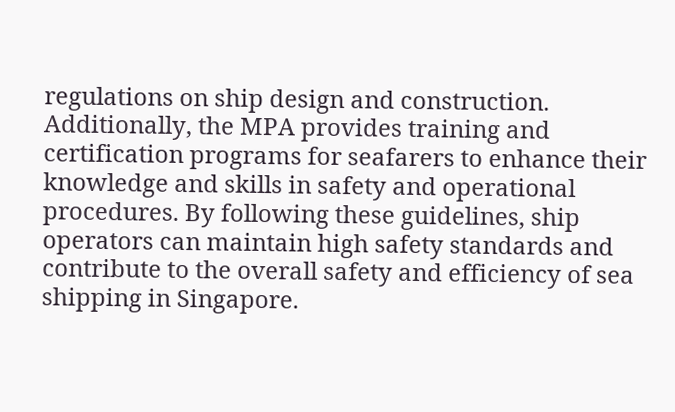regulations on ship design and construction. Additionally, the MPA provides training and certification programs for seafarers to enhance their knowledge and skills in safety and operational procedures. By following these guidelines, ship operators can maintain high safety standards and contribute to the overall safety and efficiency of sea shipping in Singapore.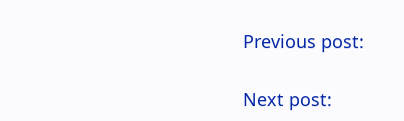Previous post:

Next post: